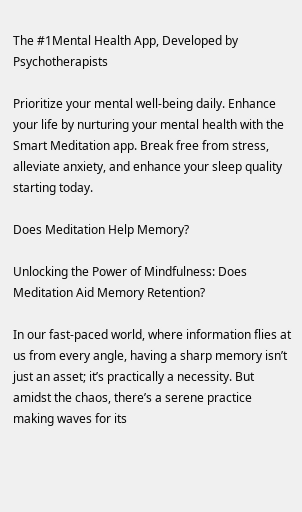The #1Mental Health App, Developed by Psychotherapists

Prioritize your mental well-being daily. Enhance your life by nurturing your mental health with the Smart Meditation app. Break free from stress, alleviate anxiety, and enhance your sleep quality starting today.

Does Meditation Help Memory?

Unlocking the Power of Mindfulness: Does Meditation Aid Memory Retention?

In our fast-paced world, where information flies at us from every angle, having a sharp memory isn’t just an asset; it’s practically a necessity. But amidst the chaos, there’s a serene practice making waves for its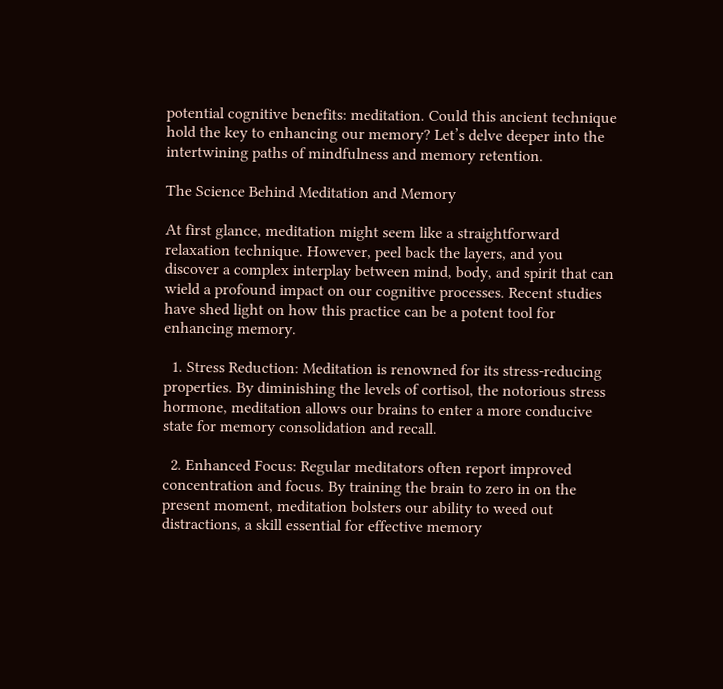potential cognitive benefits: meditation. Could this ancient technique hold the key to enhancing our memory? Let’s delve deeper into the intertwining paths of mindfulness and memory retention.

The Science Behind Meditation and Memory

At first glance, meditation might seem like a straightforward relaxation technique. However, peel back the layers, and you discover a complex interplay between mind, body, and spirit that can wield a profound impact on our cognitive processes. Recent studies have shed light on how this practice can be a potent tool for enhancing memory.

  1. Stress Reduction: Meditation is renowned for its stress-reducing properties. By diminishing the levels of cortisol, the notorious stress hormone, meditation allows our brains to enter a more conducive state for memory consolidation and recall.

  2. Enhanced Focus: Regular meditators often report improved concentration and focus. By training the brain to zero in on the present moment, meditation bolsters our ability to weed out distractions, a skill essential for effective memory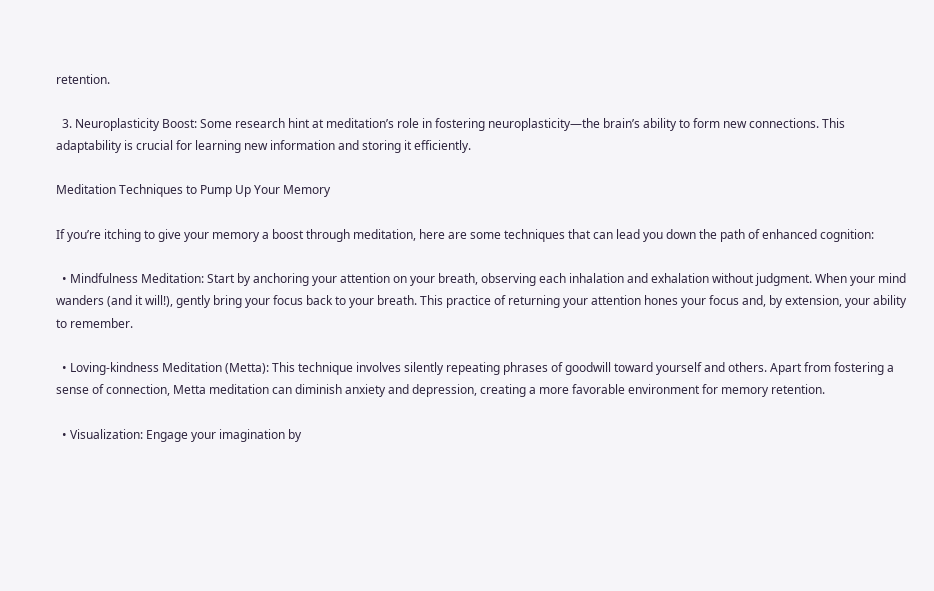retention.

  3. Neuroplasticity Boost: Some research hint at meditation’s role in fostering neuroplasticity—the brain’s ability to form new connections. This adaptability is crucial for learning new information and storing it efficiently.

Meditation Techniques to Pump Up Your Memory

If you’re itching to give your memory a boost through meditation, here are some techniques that can lead you down the path of enhanced cognition:

  • Mindfulness Meditation: Start by anchoring your attention on your breath, observing each inhalation and exhalation without judgment. When your mind wanders (and it will!), gently bring your focus back to your breath. This practice of returning your attention hones your focus and, by extension, your ability to remember.

  • Loving-kindness Meditation (Metta): This technique involves silently repeating phrases of goodwill toward yourself and others. Apart from fostering a sense of connection, Metta meditation can diminish anxiety and depression, creating a more favorable environment for memory retention.

  • Visualization: Engage your imagination by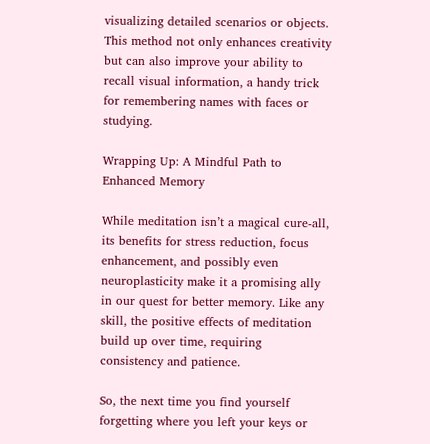visualizing detailed scenarios or objects. This method not only enhances creativity but can also improve your ability to recall visual information, a handy trick for remembering names with faces or studying.

Wrapping Up: A Mindful Path to Enhanced Memory

While meditation isn’t a magical cure-all, its benefits for stress reduction, focus enhancement, and possibly even neuroplasticity make it a promising ally in our quest for better memory. Like any skill, the positive effects of meditation build up over time, requiring consistency and patience.

So, the next time you find yourself forgetting where you left your keys or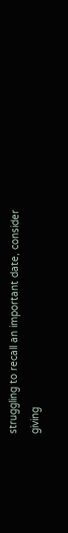struggling to recall an important date, consider giving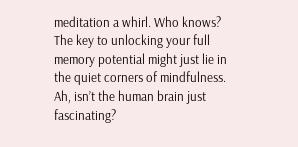meditation a whirl. Who knows? The key to unlocking your full memory potential might just lie in the quiet corners of mindfulness. Ah, isn’t the human brain just fascinating?